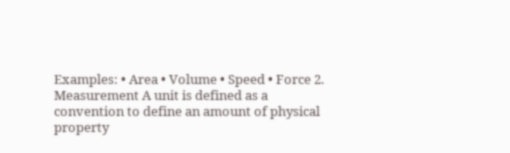Examples: • Area • Volume • Speed • Force 2. Measurement A unit is defined as a convention to define an amount of physical property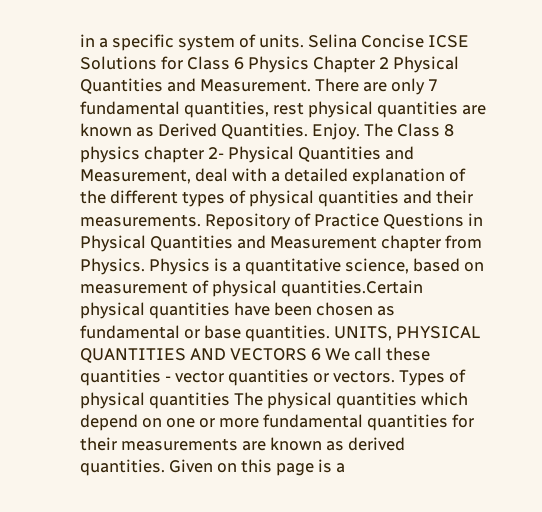in a specific system of units. Selina Concise ICSE Solutions for Class 6 Physics Chapter 2 Physical Quantities and Measurement. There are only 7 fundamental quantities, rest physical quantities are known as Derived Quantities. Enjoy. The Class 8 physics chapter 2- Physical Quantities and Measurement, deal with a detailed explanation of the different types of physical quantities and their measurements. Repository of Practice Questions in Physical Quantities and Measurement chapter from Physics. Physics is a quantitative science, based on measurement of physical quantities.Certain physical quantities have been chosen as fundamental or base quantities. UNITS, PHYSICAL QUANTITIES AND VECTORS 6 We call these quantities - vector quantities or vectors. Types of physical quantities The physical quantities which depend on one or more fundamental quantities for their measurements are known as derived quantities. Given on this page is a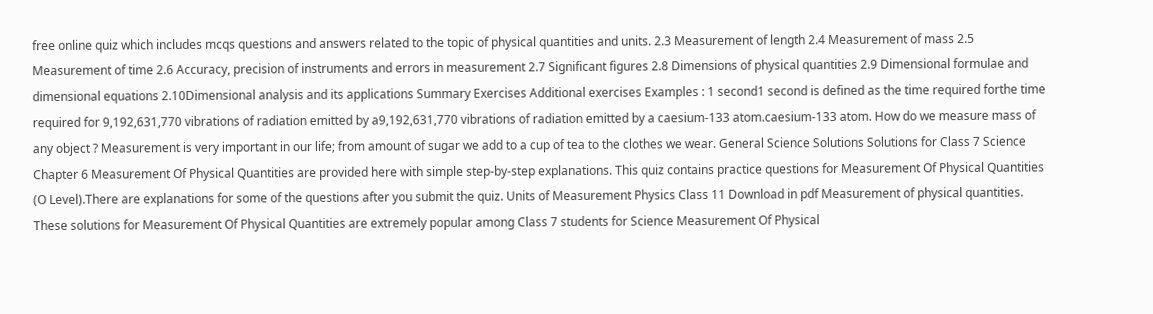free online quiz which includes mcqs questions and answers related to the topic of physical quantities and units. 2.3 Measurement of length 2.4 Measurement of mass 2.5 Measurement of time 2.6 Accuracy, precision of instruments and errors in measurement 2.7 Significant figures 2.8 Dimensions of physical quantities 2.9 Dimensional formulae and dimensional equations 2.10Dimensional analysis and its applications Summary Exercises Additional exercises Examples : 1 second1 second is defined as the time required forthe time required for 9,192,631,770 vibrations of radiation emitted by a9,192,631,770 vibrations of radiation emitted by a caesium-133 atom.caesium-133 atom. How do we measure mass of any object ? Measurement is very important in our life; from amount of sugar we add to a cup of tea to the clothes we wear. General Science Solutions Solutions for Class 7 Science Chapter 6 Measurement Of Physical Quantities are provided here with simple step-by-step explanations. This quiz contains practice questions for Measurement Of Physical Quantities (O Level).There are explanations for some of the questions after you submit the quiz. Units of Measurement Physics Class 11 Download in pdf Measurement of physical quantities. These solutions for Measurement Of Physical Quantities are extremely popular among Class 7 students for Science Measurement Of Physical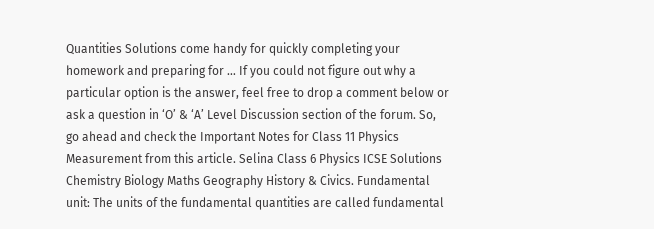Quantities Solutions come handy for quickly completing your homework and preparing for … If you could not figure out why a particular option is the answer, feel free to drop a comment below or ask a question in ‘O’ & ‘A’ Level Discussion section of the forum. So, go ahead and check the Important Notes for Class 11 Physics Measurement from this article. Selina Class 6 Physics ICSE Solutions Chemistry Biology Maths Geography History & Civics. Fundamental unit: The units of the fundamental quantities are called fundamental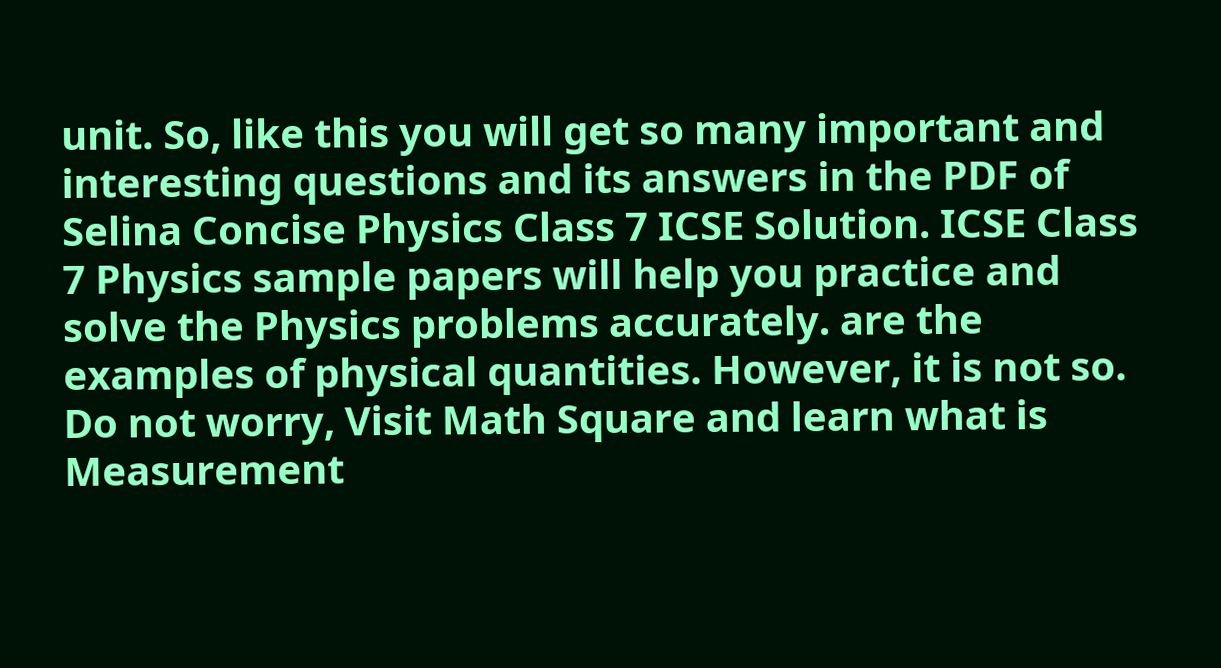unit. So, like this you will get so many important and interesting questions and its answers in the PDF of Selina Concise Physics Class 7 ICSE Solution. ICSE Class 7 Physics sample papers will help you practice and solve the Physics problems accurately. are the examples of physical quantities. However, it is not so. Do not worry, Visit Math Square and learn what is Measurement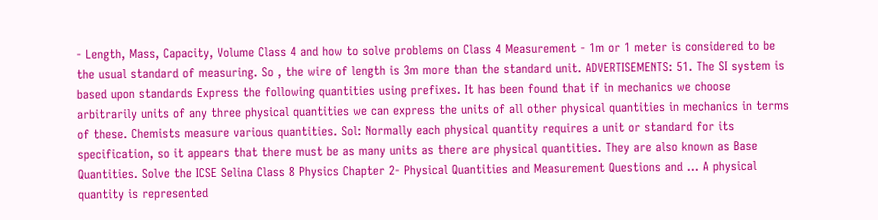- Length, Mass, Capacity, Volume Class 4 and how to solve problems on Class 4 Measurement - 1m or 1 meter is considered to be the usual standard of measuring. So , the wire of length is 3m more than the standard unit. ADVERTISEMENTS: 51. The SI system is based upon standards Express the following quantities using prefixes. It has been found that if in mechanics we choose arbitrarily units of any three physical quantities we can express the units of all other physical quantities in mechanics in terms of these. Chemists measure various quantities. Sol: Normally each physical quantity requires a unit or standard for its specification, so it appears that there must be as many units as there are physical quantities. They are also known as Base Quantities. Solve the ICSE Selina Class 8 Physics Chapter 2- Physical Quantities and Measurement Questions and … A physical quantity is represented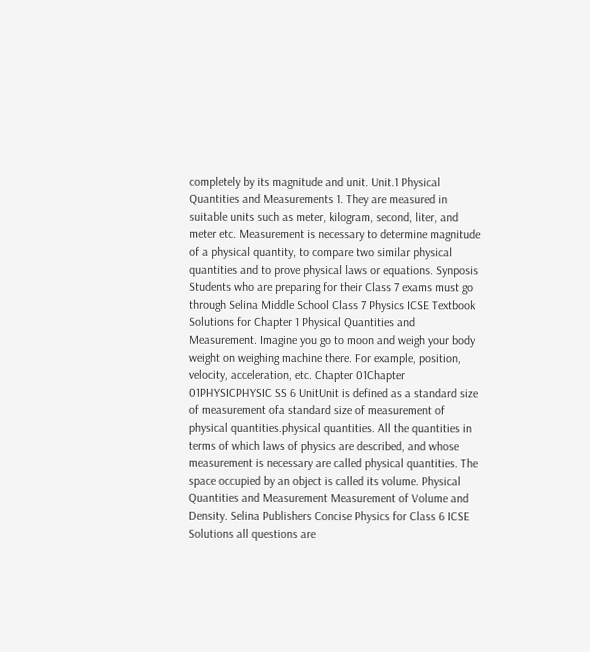completely by its magnitude and unit. Unit.1 Physical Quantities and Measurements 1. They are measured in suitable units such as meter, kilogram, second, liter, and meter etc. Measurement is necessary to determine magnitude of a physical quantity, to compare two similar physical quantities and to prove physical laws or equations. Synposis Students who are preparing for their Class 7 exams must go through Selina Middle School Class 7 Physics ICSE Textbook Solutions for Chapter 1 Physical Quantities and Measurement. Imagine you go to moon and weigh your body weight on weighing machine there. For example, position, velocity, acceleration, etc. Chapter 01Chapter 01PHYSICPHYSIC SS 6 UnitUnit is defined as a standard size of measurement ofa standard size of measurement of physical quantities.physical quantities. All the quantities in terms of which laws of physics are described, and whose measurement is necessary are called physical quantities. The space occupied by an object is called its volume. Physical Quantities and Measurement Measurement of Volume and Density. Selina Publishers Concise Physics for Class 6 ICSE Solutions all questions are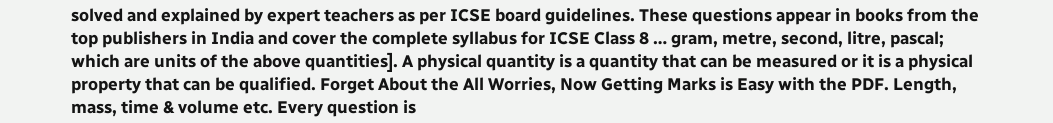solved and explained by expert teachers as per ICSE board guidelines. These questions appear in books from the top publishers in India and cover the complete syllabus for ICSE Class 8 … gram, metre, second, litre, pascal; which are units of the above quantities]. A physical quantity is a quantity that can be measured or it is a physical property that can be qualified. Forget About the All Worries, Now Getting Marks is Easy with the PDF. Length, mass, time & volume etc. Every question is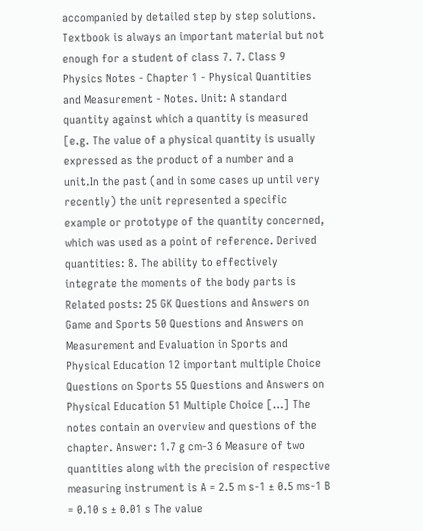accompanied by detailed step by step solutions. Textbook is always an important material but not enough for a student of class 7. 7. Class 9 Physics Notes - Chapter 1 - Physical Quantities and Measurement - Notes. Unit: A standard quantity against which a quantity is measured [e.g. The value of a physical quantity is usually expressed as the product of a number and a unit.In the past (and in some cases up until very recently) the unit represented a specific example or prototype of the quantity concerned, which was used as a point of reference. Derived quantities: 8. The ability to effectively integrate the moments of the body parts is Related posts: 25 GK Questions and Answers on Game and Sports 50 Questions and Answers on Measurement and Evaluation in Sports and Physical Education 12 important multiple Choice Questions on Sports 55 Questions and Answers on Physical Education 51 Multiple Choice […] The notes contain an overview and questions of the chapter. Answer: 1.7 g cm-3 6 Measure of two quantities along with the precision of respective measuring instrument is A = 2.5 m s-1 ± 0.5 ms-1 B = 0.10 s ± 0.01 s The value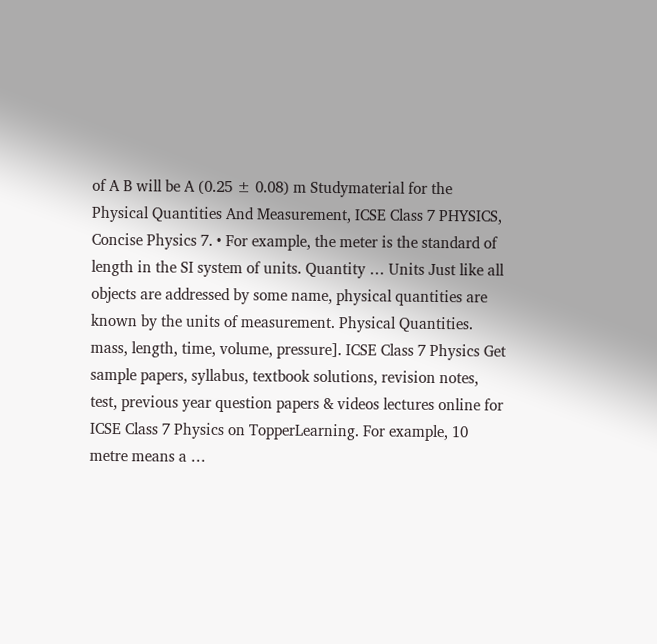of A B will be A (0.25 ± 0.08) m Studymaterial for the Physical Quantities And Measurement, ICSE Class 7 PHYSICS, Concise Physics 7. • For example, the meter is the standard of length in the SI system of units. Quantity … Units Just like all objects are addressed by some name, physical quantities are known by the units of measurement. Physical Quantities. mass, length, time, volume, pressure]. ICSE Class 7 Physics Get sample papers, syllabus, textbook solutions, revision notes, test, previous year question papers & videos lectures online for ICSE Class 7 Physics on TopperLearning. For example, 10 metre means a …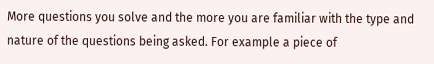More questions you solve and the more you are familiar with the type and nature of the questions being asked. For example a piece of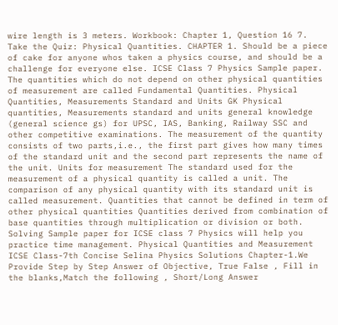wire length is 3 meters. Workbook: Chapter 1, Question 16 7. Take the Quiz: Physical Quantities. CHAPTER 1. Should be a piece of cake for anyone whos taken a physics course, and should be a challenge for everyone else. ICSE Class 7 Physics Sample paper. The quantities which do not depend on other physical quantities of measurement are called Fundamental Quantities. Physical Quantities, Measurements Standard and Units GK Physical quantities, Measurements standard and units general knowledge (general science gs) for UPSC, IAS, Banking, Railway SSC and other competitive examinations. The measurement of the quantity consists of two parts,i.e., the first part gives how many times of the standard unit and the second part represents the name of the unit. Units for measurement The standard used for the measurement of a physical quantity is called a unit. The comparison of any physical quantity with its standard unit is called measurement. Quantities that cannot be defined in term of other physical quantities Quantities derived from combination of base quantities through multiplication or division or both. Solving Sample paper for ICSE class 7 Physics will help you practice time management. Physical Quantities and Measurement ICSE Class-7th Concise Selina Physics Solutions Chapter-1.We Provide Step by Step Answer of Objective, True False , Fill in the blanks,Match the following , Short/Long Answer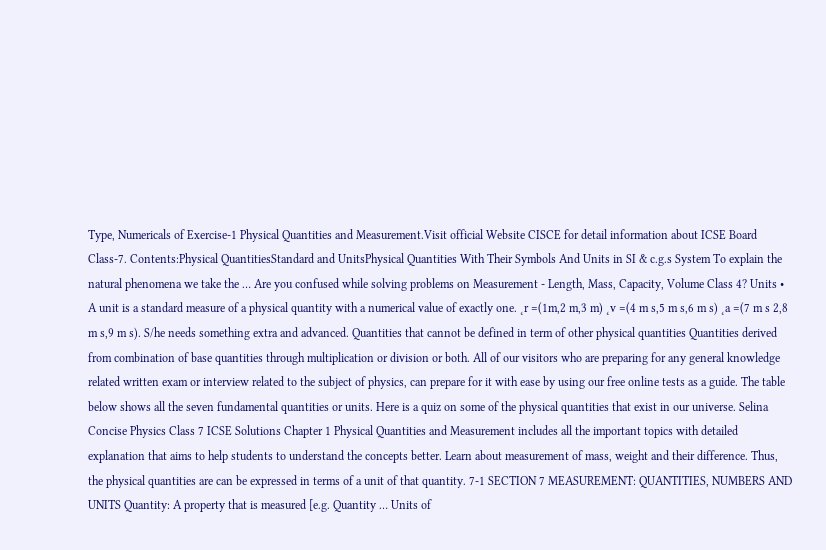Type, Numericals of Exercise-1 Physical Quantities and Measurement.Visit official Website CISCE for detail information about ICSE Board Class-7. Contents:Physical QuantitiesStandard and UnitsPhysical Quantities With Their Symbols And Units in SI & c.g.s System To explain the natural phenomena we take the … Are you confused while solving problems on Measurement - Length, Mass, Capacity, Volume Class 4? Units • A unit is a standard measure of a physical quantity with a numerical value of exactly one. ˛r =(1m,2 m,3 m) ˛v =(4 m s,5 m s,6 m s) ˛a =(7 m s 2,8 m s,9 m s). S/he needs something extra and advanced. Quantities that cannot be defined in term of other physical quantities Quantities derived from combination of base quantities through multiplication or division or both. All of our visitors who are preparing for any general knowledge related written exam or interview related to the subject of physics, can prepare for it with ease by using our free online tests as a guide. The table below shows all the seven fundamental quantities or units. Here is a quiz on some of the physical quantities that exist in our universe. Selina Concise Physics Class 7 ICSE Solutions Chapter 1 Physical Quantities and Measurement includes all the important topics with detailed explanation that aims to help students to understand the concepts better. Learn about measurement of mass, weight and their difference. Thus, the physical quantities are can be expressed in terms of a unit of that quantity. 7-1 SECTION 7 MEASUREMENT: QUANTITIES, NUMBERS AND UNITS Quantity: A property that is measured [e.g. Quantity … Units of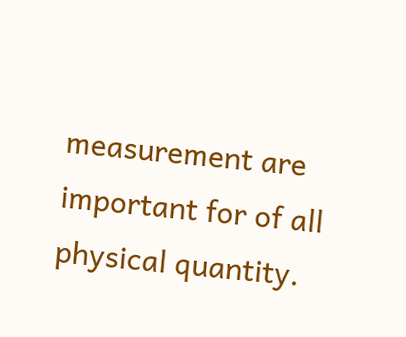measurement are important for of all physical quantity.